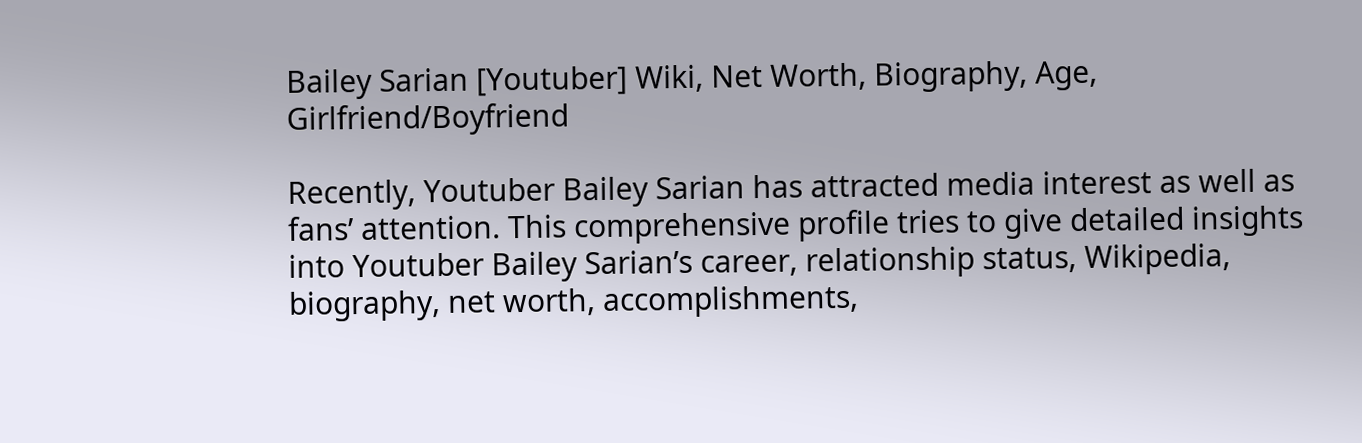Bailey Sarian [Youtuber] Wiki, Net Worth, Biography, Age, Girlfriend/Boyfriend

Recently, Youtuber Bailey Sarian has attracted media interest as well as fans’ attention. This comprehensive profile tries to give detailed insights into Youtuber Bailey Sarian’s career, relationship status, Wikipedia, biography, net worth, accomplishments,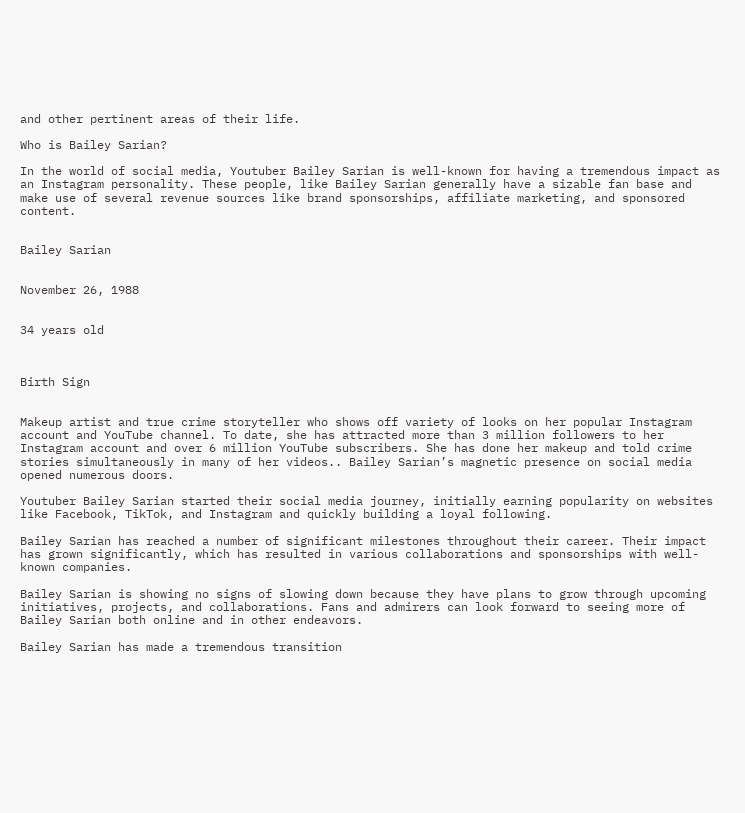and other pertinent areas of their life.

Who is Bailey Sarian?

In the world of social media, Youtuber Bailey Sarian is well-known for having a tremendous impact as an Instagram personality. These people, like Bailey Sarian generally have a sizable fan base and make use of several revenue sources like brand sponsorships, affiliate marketing, and sponsored content.


Bailey Sarian


November 26, 1988


34 years old



Birth Sign


Makeup artist and true crime storyteller who shows off variety of looks on her popular Instagram account and YouTube channel. To date, she has attracted more than 3 million followers to her Instagram account and over 6 million YouTube subscribers. She has done her makeup and told crime stories simultaneously in many of her videos.. Bailey Sarian’s magnetic presence on social media opened numerous doors.

Youtuber Bailey Sarian started their social media journey, initially earning popularity on websites like Facebook, TikTok, and Instagram and quickly building a loyal following.

Bailey Sarian has reached a number of significant milestones throughout their career. Their impact has grown significantly, which has resulted in various collaborations and sponsorships with well-known companies.

Bailey Sarian is showing no signs of slowing down because they have plans to grow through upcoming initiatives, projects, and collaborations. Fans and admirers can look forward to seeing more of Bailey Sarian both online and in other endeavors.

Bailey Sarian has made a tremendous transition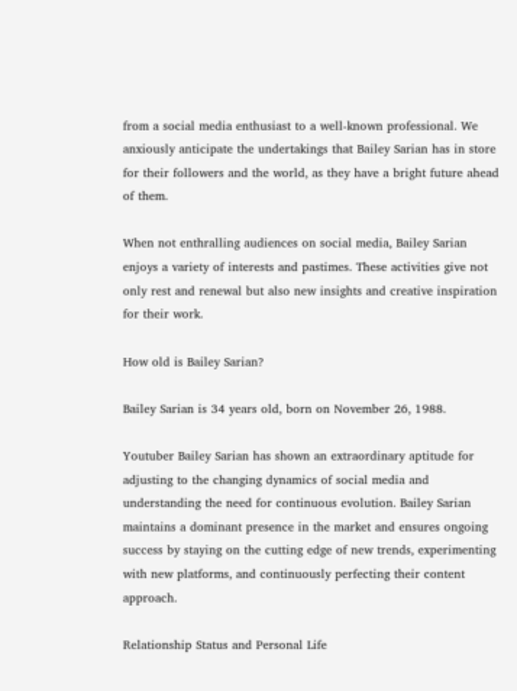from a social media enthusiast to a well-known professional. We anxiously anticipate the undertakings that Bailey Sarian has in store for their followers and the world, as they have a bright future ahead of them.

When not enthralling audiences on social media, Bailey Sarian enjoys a variety of interests and pastimes. These activities give not only rest and renewal but also new insights and creative inspiration for their work.

How old is Bailey Sarian?

Bailey Sarian is 34 years old, born on November 26, 1988.

Youtuber Bailey Sarian has shown an extraordinary aptitude for adjusting to the changing dynamics of social media and understanding the need for continuous evolution. Bailey Sarian maintains a dominant presence in the market and ensures ongoing success by staying on the cutting edge of new trends, experimenting with new platforms, and continuously perfecting their content approach.

Relationship Status and Personal Life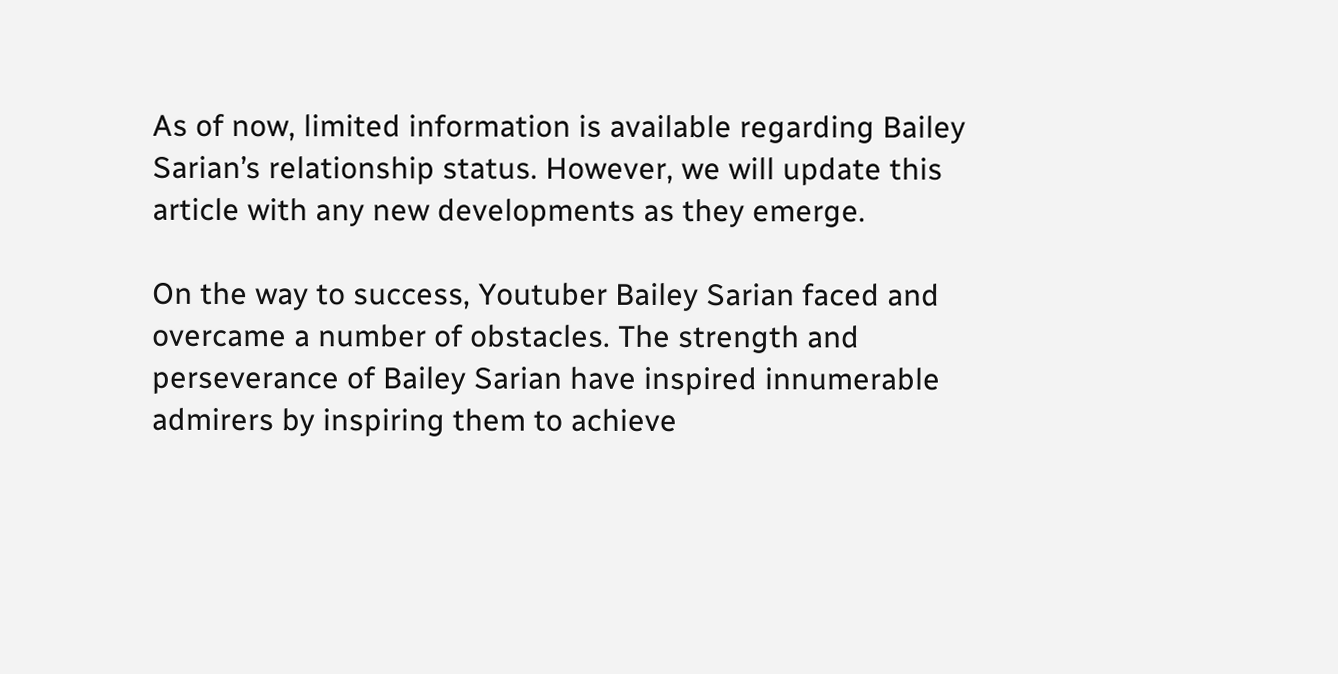As of now, limited information is available regarding Bailey Sarian’s relationship status. However, we will update this article with any new developments as they emerge.

On the way to success, Youtuber Bailey Sarian faced and overcame a number of obstacles. The strength and perseverance of Bailey Sarian have inspired innumerable admirers by inspiring them to achieve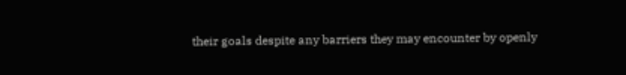their goals despite any barriers they may encounter by openly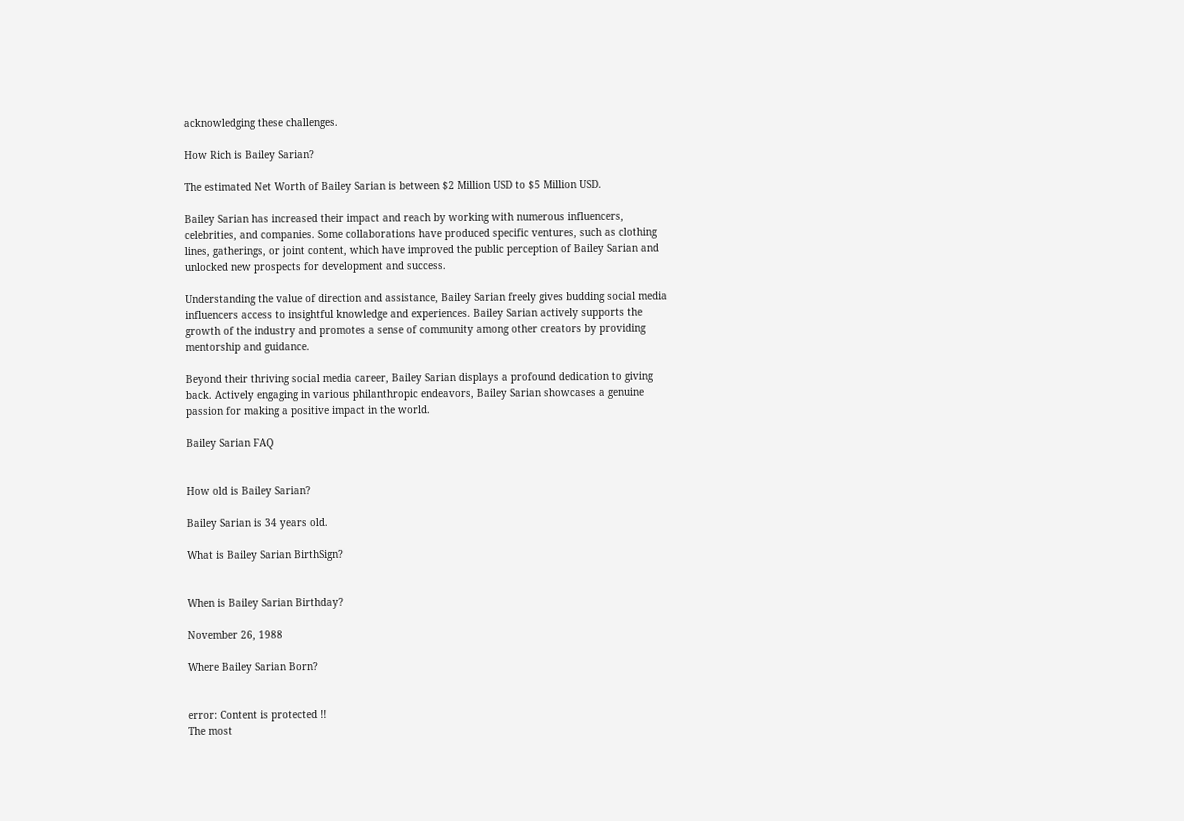acknowledging these challenges.

How Rich is Bailey Sarian?

The estimated Net Worth of Bailey Sarian is between $2 Million USD to $5 Million USD.

Bailey Sarian has increased their impact and reach by working with numerous influencers, celebrities, and companies. Some collaborations have produced specific ventures, such as clothing lines, gatherings, or joint content, which have improved the public perception of Bailey Sarian and unlocked new prospects for development and success.

Understanding the value of direction and assistance, Bailey Sarian freely gives budding social media influencers access to insightful knowledge and experiences. Bailey Sarian actively supports the growth of the industry and promotes a sense of community among other creators by providing mentorship and guidance.

Beyond their thriving social media career, Bailey Sarian displays a profound dedication to giving back. Actively engaging in various philanthropic endeavors, Bailey Sarian showcases a genuine passion for making a positive impact in the world.

Bailey Sarian FAQ


How old is Bailey Sarian?

Bailey Sarian is 34 years old.

What is Bailey Sarian BirthSign?


When is Bailey Sarian Birthday?

November 26, 1988

Where Bailey Sarian Born?


error: Content is protected !!
The most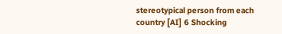stereotypical person from each country [AI] 6 Shocking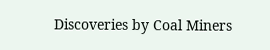Discoveries by Coal Miners